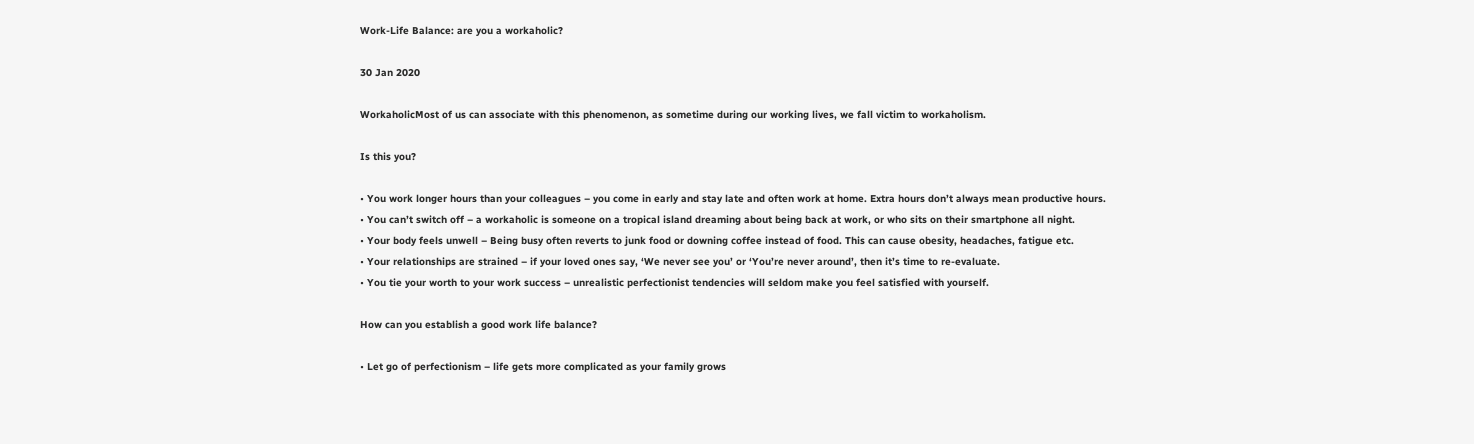Work-Life Balance: are you a workaholic?

30 Jan 2020

WorkaholicMost of us can associate with this phenomenon, as sometime during our working lives, we fall victim to workaholism.

Is this you?

• You work longer hours than your colleagues – you come in early and stay late and often work at home. Extra hours don’t always mean productive hours.
• You can’t switch off – a workaholic is someone on a tropical island dreaming about being back at work, or who sits on their smartphone all night.
• Your body feels unwell – Being busy often reverts to junk food or downing coffee instead of food. This can cause obesity, headaches, fatigue etc.
• Your relationships are strained – if your loved ones say, ‘We never see you’ or ‘You’re never around’, then it’s time to re-evaluate.
• You tie your worth to your work success – unrealistic perfectionist tendencies will seldom make you feel satisfied with yourself.

How can you establish a good work life balance?

• Let go of perfectionism – life gets more complicated as your family grows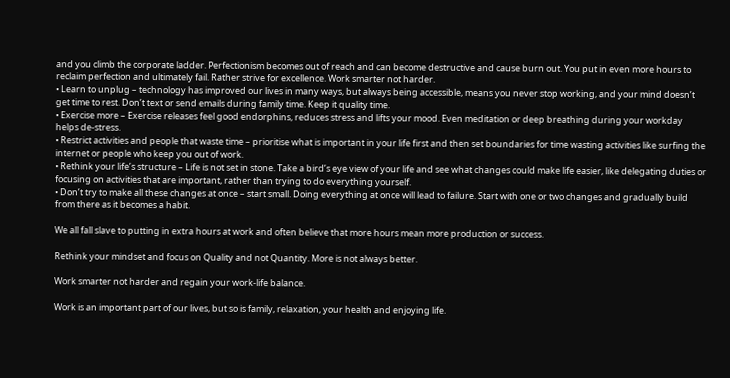and you climb the corporate ladder. Perfectionism becomes out of reach and can become destructive and cause burn out. You put in even more hours to reclaim perfection and ultimately fail. Rather strive for excellence. Work smarter not harder.
• Learn to unplug – technology has improved our lives in many ways, but always being accessible, means you never stop working, and your mind doesn’t get time to rest. Don’t text or send emails during family time. Keep it quality time.
• Exercise more – Exercise releases feel good endorphins, reduces stress and lifts your mood. Even meditation or deep breathing during your workday helps de-stress.
• Restrict activities and people that waste time – prioritise what is important in your life first and then set boundaries for time wasting activities like surfing the internet or people who keep you out of work.
• Rethink your life’s structure – Life is not set in stone. Take a bird’s eye view of your life and see what changes could make life easier, like delegating duties or focusing on activities that are important, rather than trying to do everything yourself.
• Don’t try to make all these changes at once – start small. Doing everything at once will lead to failure. Start with one or two changes and gradually build from there as it becomes a habit.

We all fall slave to putting in extra hours at work and often believe that more hours mean more production or success.

Rethink your mindset and focus on Quality and not Quantity. More is not always better.

Work smarter not harder and regain your work-life balance.

Work is an important part of our lives, but so is family, relaxation, your health and enjoying life.